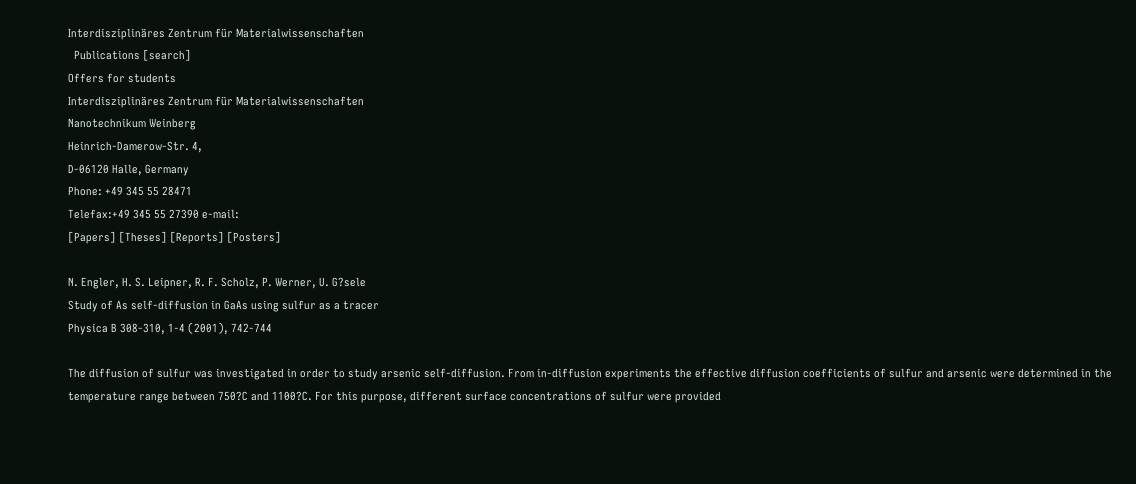Interdisziplinäres Zentrum für Materialwissenschaften
  Publications [search]
Offers for students
Interdisziplinäres Zentrum für Materialwissenschaften
Nanotechnikum Weinberg
Heinrich-Damerow-Str. 4,
D-06120 Halle, Germany
Phone: +49 345 55 28471
Telefax:+49 345 55 27390 e-mail:
[Papers] [Theses] [Reports] [Posters]

N. Engler, H. S. Leipner, R. F. Scholz, P. Werner, U. G?sele
Study of As self-diffusion in GaAs using sulfur as a tracer
Physica B 308-310, 1-4 (2001), 742-744

The diffusion of sulfur was investigated in order to study arsenic self-diffusion. From in-diffusion experiments the effective diffusion coefficients of sulfur and arsenic were determined in the temperature range between 750?C and 1100?C. For this purpose, different surface concentrations of sulfur were provided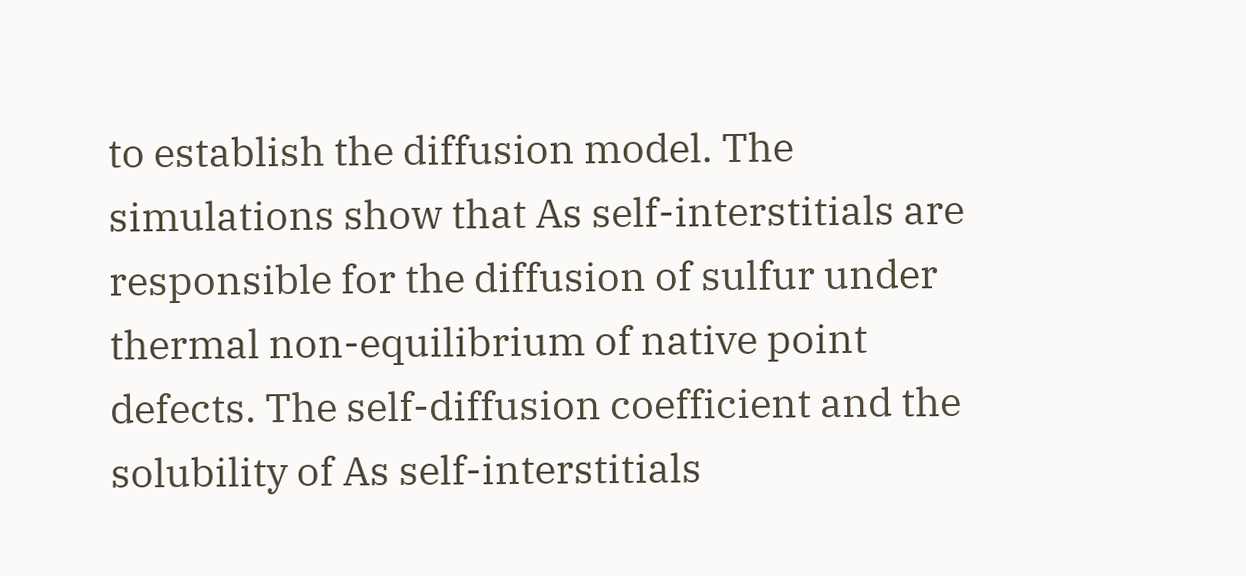to establish the diffusion model. The simulations show that As self-interstitials are responsible for the diffusion of sulfur under thermal non-equilibrium of native point defects. The self-diffusion coefficient and the solubility of As self-interstitials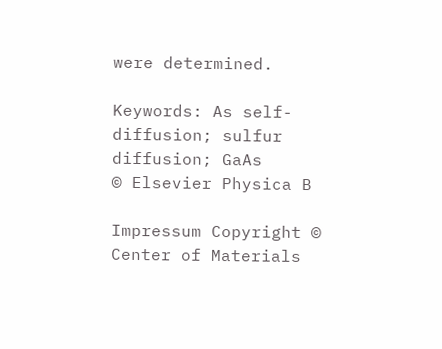were determined.

Keywords: As self-diffusion; sulfur diffusion; GaAs
© Elsevier Physica B

Impressum Copyright © Center of Materials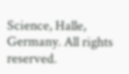Science, Halle, Germany. All rights reserved.